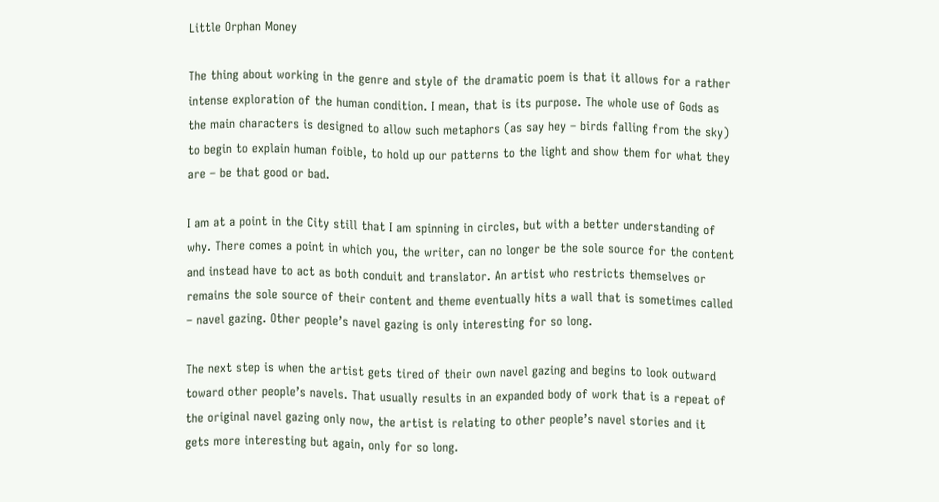Little Orphan Money

The thing about working in the genre and style of the dramatic poem is that it allows for a rather intense exploration of the human condition. I mean, that is its purpose. The whole use of Gods as the main characters is designed to allow such metaphors (as say hey – birds falling from the sky) to begin to explain human foible, to hold up our patterns to the light and show them for what they are – be that good or bad.

I am at a point in the City still that I am spinning in circles, but with a better understanding of why. There comes a point in which you, the writer, can no longer be the sole source for the content and instead have to act as both conduit and translator. An artist who restricts themselves or remains the sole source of their content and theme eventually hits a wall that is sometimes called – navel gazing. Other people’s navel gazing is only interesting for so long.

The next step is when the artist gets tired of their own navel gazing and begins to look outward toward other people’s navels. That usually results in an expanded body of work that is a repeat of the original navel gazing only now, the artist is relating to other people’s navel stories and it gets more interesting but again, only for so long.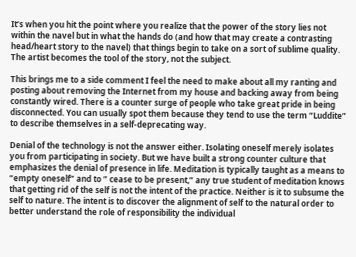It’s when you hit the point where you realize that the power of the story lies not within the navel but in what the hands do (and how that may create a contrasting head/heart story to the navel) that things begin to take on a sort of sublime quality. The artist becomes the tool of the story, not the subject.

This brings me to a side comment I feel the need to make about all my ranting and posting about removing the Internet from my house and backing away from being constantly wired. There is a counter surge of people who take great pride in being disconnected. You can usually spot them because they tend to use the term “Luddite” to describe themselves in a self-deprecating way.

Denial of the technology is not the answer either. Isolating oneself merely isolates you from participating in society. But we have built a strong counter culture that emphasizes the denial of presence in life. Meditation is typically taught as a means to “empty oneself” and to ” cease to be present,” any true student of meditation knows that getting rid of the self is not the intent of the practice. Neither is it to subsume the self to nature. The intent is to discover the alignment of self to the natural order to better understand the role of responsibility the individual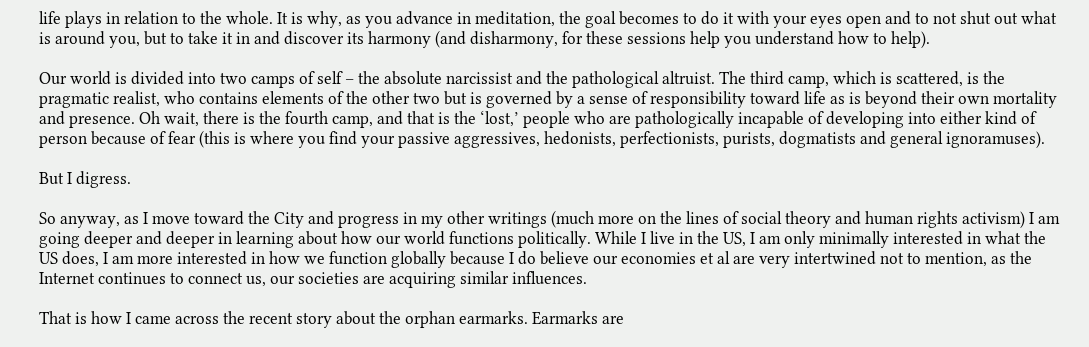life plays in relation to the whole. It is why, as you advance in meditation, the goal becomes to do it with your eyes open and to not shut out what is around you, but to take it in and discover its harmony (and disharmony, for these sessions help you understand how to help).

Our world is divided into two camps of self – the absolute narcissist and the pathological altruist. The third camp, which is scattered, is the pragmatic realist, who contains elements of the other two but is governed by a sense of responsibility toward life as is beyond their own mortality and presence. Oh wait, there is the fourth camp, and that is the ‘lost,’ people who are pathologically incapable of developing into either kind of person because of fear (this is where you find your passive aggressives, hedonists, perfectionists, purists, dogmatists and general ignoramuses).

But I digress.

So anyway, as I move toward the City and progress in my other writings (much more on the lines of social theory and human rights activism) I am going deeper and deeper in learning about how our world functions politically. While I live in the US, I am only minimally interested in what the US does, I am more interested in how we function globally because I do believe our economies et al are very intertwined not to mention, as the Internet continues to connect us, our societies are acquiring similar influences.

That is how I came across the recent story about the orphan earmarks. Earmarks are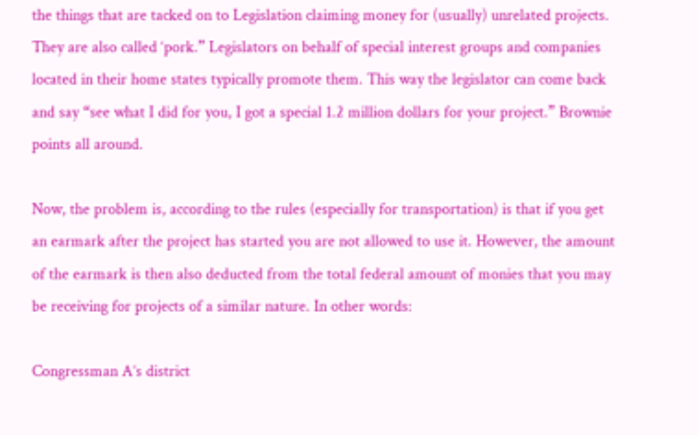the things that are tacked on to Legislation claiming money for (usually) unrelated projects. They are also called ‘pork.” Legislators on behalf of special interest groups and companies located in their home states typically promote them. This way the legislator can come back and say “see what I did for you, I got a special 1.2 million dollars for your project.” Brownie points all around.

Now, the problem is, according to the rules (especially for transportation) is that if you get an earmark after the project has started you are not allowed to use it. However, the amount of the earmark is then also deducted from the total federal amount of monies that you may be receiving for projects of a similar nature. In other words:

Congressman A’s district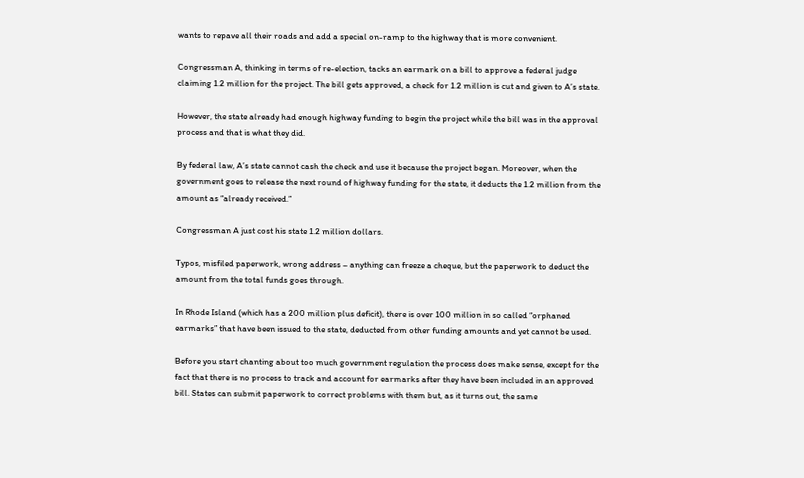wants to repave all their roads and add a special on-ramp to the highway that is more convenient.

Congressman A, thinking in terms of re-election, tacks an earmark on a bill to approve a federal judge claiming 1.2 million for the project. The bill gets approved, a check for 1.2 million is cut and given to A’s state.

However, the state already had enough highway funding to begin the project while the bill was in the approval process and that is what they did.

By federal law, A’s state cannot cash the check and use it because the project began. Moreover, when the government goes to release the next round of highway funding for the state, it deducts the 1.2 million from the amount as “already received.”

Congressman A just cost his state 1.2 million dollars.

Typos, misfiled paperwork, wrong address – anything can freeze a cheque, but the paperwork to deduct the amount from the total funds goes through.

In Rhode Island (which has a 200 million plus deficit), there is over 100 million in so called “orphaned earmarks” that have been issued to the state, deducted from other funding amounts and yet cannot be used.

Before you start chanting about too much government regulation the process does make sense, except for the fact that there is no process to track and account for earmarks after they have been included in an approved bill. States can submit paperwork to correct problems with them but, as it turns out, the same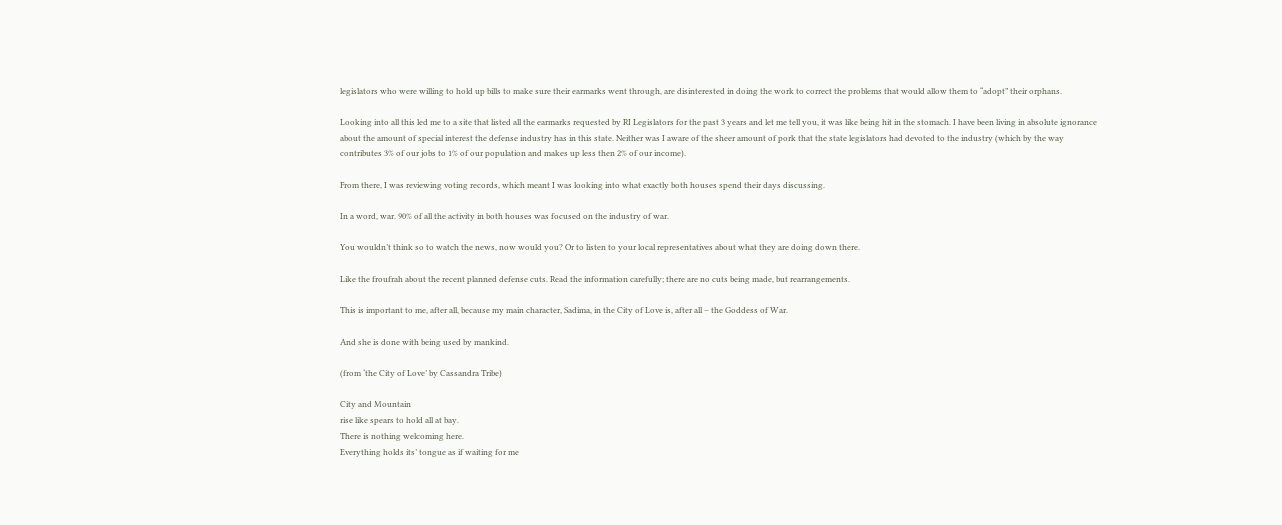legislators who were willing to hold up bills to make sure their earmarks went through, are disinterested in doing the work to correct the problems that would allow them to “adopt” their orphans.

Looking into all this led me to a site that listed all the earmarks requested by RI Legislators for the past 3 years and let me tell you, it was like being hit in the stomach. I have been living in absolute ignorance about the amount of special interest the defense industry has in this state. Neither was I aware of the sheer amount of pork that the state legislators had devoted to the industry (which by the way contributes 3% of our jobs to 1% of our population and makes up less then 2% of our income).

From there, I was reviewing voting records, which meant I was looking into what exactly both houses spend their days discussing.

In a word, war. 90% of all the activity in both houses was focused on the industry of war.

You wouldn’t think so to watch the news, now would you? Or to listen to your local representatives about what they are doing down there.

Like the froufrah about the recent planned defense cuts. Read the information carefully; there are no cuts being made, but rearrangements.

This is important to me, after all, because my main character, Sadima, in the City of Love is, after all – the Goddess of War.

And she is done with being used by mankind.

(from ‘the City of Love’ by Cassandra Tribe)

City and Mountain
rise like spears to hold all at bay.
There is nothing welcoming here.
Everything holds its’ tongue as if waiting for me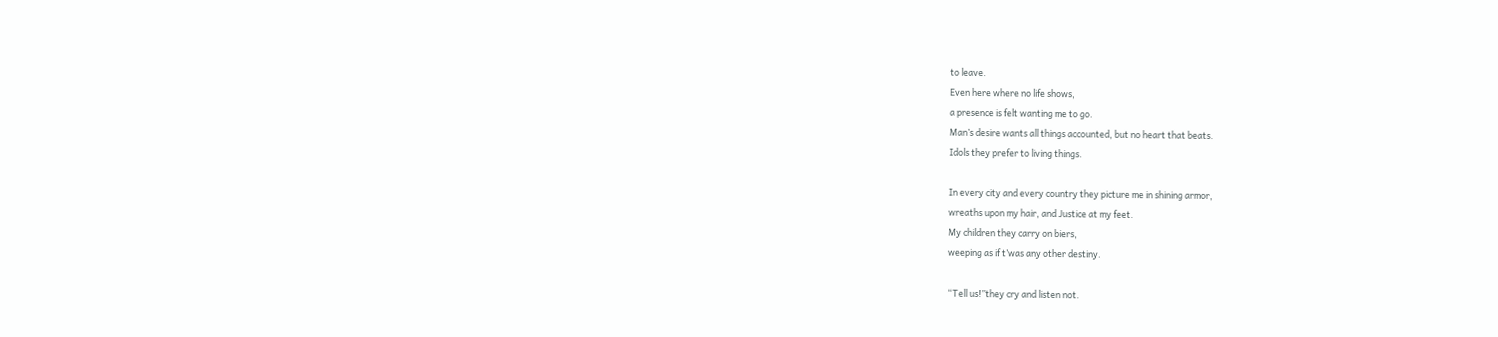to leave.
Even here where no life shows,
a presence is felt wanting me to go.
Man’s desire wants all things accounted, but no heart that beats.
Idols they prefer to living things.

In every city and every country they picture me in shining armor,
wreaths upon my hair, and Justice at my feet.
My children they carry on biers,
weeping as if t’was any other destiny.

“Tell us!”they cry and listen not.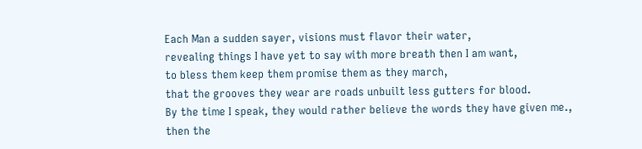Each Man a sudden sayer, visions must flavor their water,
revealing things I have yet to say with more breath then I am want,
to bless them keep them promise them as they march,
that the grooves they wear are roads unbuilt less gutters for blood.
By the time I speak, they would rather believe the words they have given me.,
then the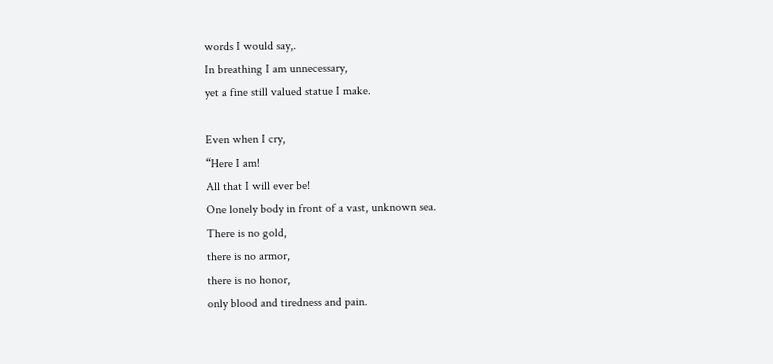words I would say,.
In breathing I am unnecessary,
yet a fine still valued statue I make.

Even when I cry,
“Here I am!
All that I will ever be!
One lonely body in front of a vast, unknown sea.
There is no gold,
there is no armor,
there is no honor,
only blood and tiredness and pain.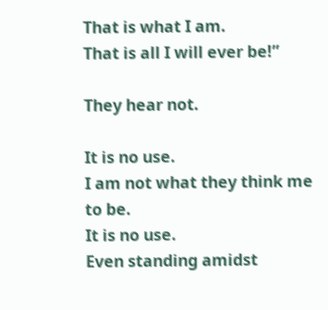That is what I am.
That is all I will ever be!”

They hear not.

It is no use.
I am not what they think me to be.
It is no use.
Even standing amidst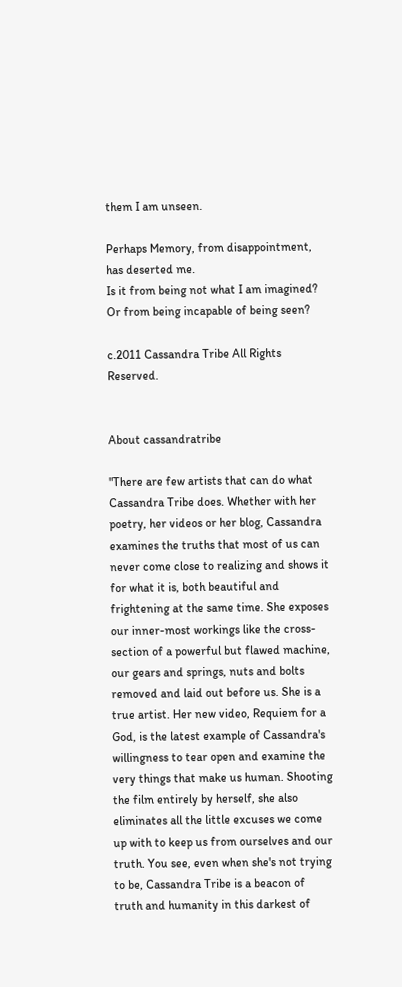them I am unseen.

Perhaps Memory, from disappointment, has deserted me.
Is it from being not what I am imagined?
Or from being incapable of being seen?

c.2011 Cassandra Tribe All Rights Reserved.


About cassandratribe

"There are few artists that can do what Cassandra Tribe does. Whether with her poetry, her videos or her blog, Cassandra examines the truths that most of us can never come close to realizing and shows it for what it is, both beautiful and frightening at the same time. She exposes our inner-most workings like the cross-section of a powerful but flawed machine, our gears and springs, nuts and bolts removed and laid out before us. She is a true artist. Her new video, Requiem for a God, is the latest example of Cassandra's willingness to tear open and examine the very things that make us human. Shooting the film entirely by herself, she also eliminates all the little excuses we come up with to keep us from ourselves and our truth. You see, even when she's not trying to be, Cassandra Tribe is a beacon of truth and humanity in this darkest of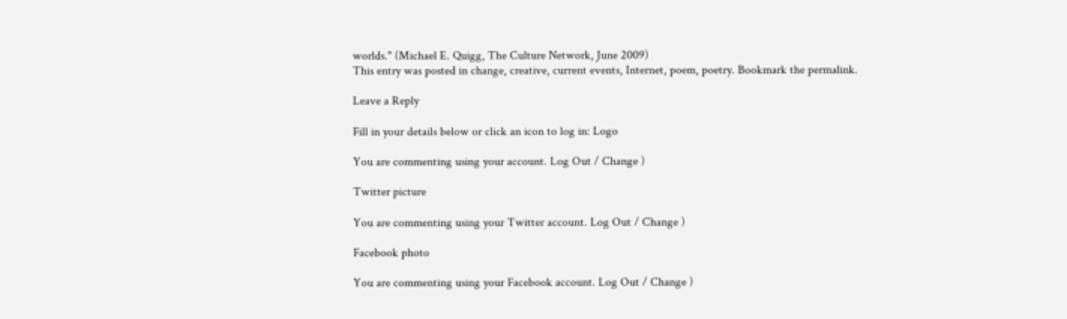worlds." (Michael E. Quigg, The Culture Network, June 2009)
This entry was posted in change, creative, current events, Internet, poem, poetry. Bookmark the permalink.

Leave a Reply

Fill in your details below or click an icon to log in: Logo

You are commenting using your account. Log Out / Change )

Twitter picture

You are commenting using your Twitter account. Log Out / Change )

Facebook photo

You are commenting using your Facebook account. Log Out / Change )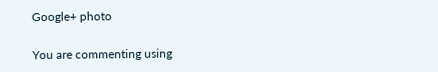Google+ photo

You are commenting using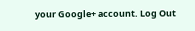your Google+ account. Log Out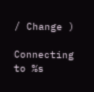/ Change )

Connecting to %s